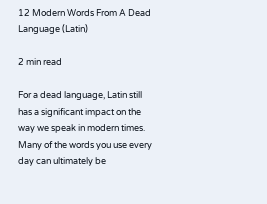12 Modern Words From A Dead Language (Latin)

2 min read

For a dead language, Latin still has a significant impact on the way we speak in modern times. Many of the words you use every day can ultimately be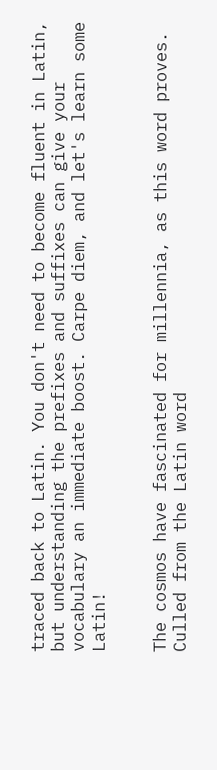traced back to Latin. You don't need to become fluent in Latin, but understanding the prefixes and suffixes can give your vocabulary an immediate boost. Carpe diem, and let's learn some Latin!


The cosmos have fascinated for millennia, as this word proves. Culled from the Latin word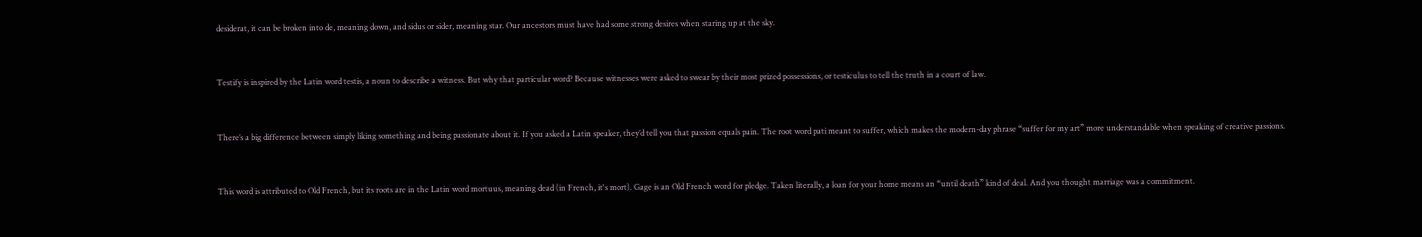desiderat, it can be broken into de, meaning down, and sidus or sider, meaning star. Our ancestors must have had some strong desires when staring up at the sky.


Testify is inspired by the Latin word testis, a noun to describe a witness. But why that particular word? Because witnesses were asked to swear by their most prized possessions, or testiculus to tell the truth in a court of law.


There’s a big difference between simply liking something and being passionate about it. If you asked a Latin speaker, they’d tell you that passion equals pain. The root word pati meant to suffer, which makes the modern-day phrase “suffer for my art” more understandable when speaking of creative passions.


This word is attributed to Old French, but its roots are in the Latin word mortuus, meaning dead (in French, it's mort). Gage is an Old French word for pledge. Taken literally, a loan for your home means an “until death” kind of deal. And you thought marriage was a commitment.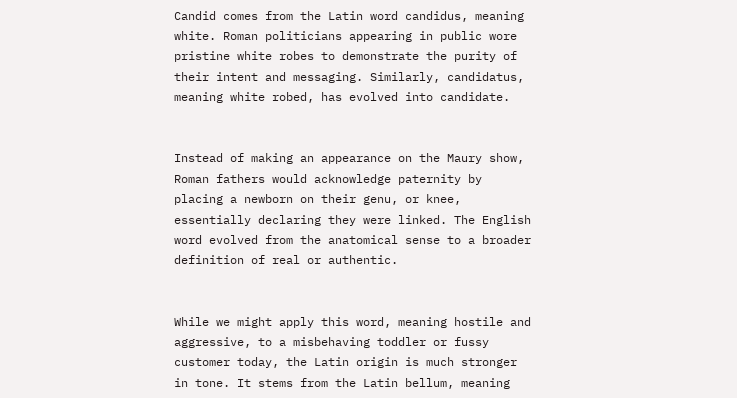Candid comes from the Latin word candidus, meaning white. Roman politicians appearing in public wore pristine white robes to demonstrate the purity of their intent and messaging. Similarly, candidatus, meaning white robed, has evolved into candidate.


Instead of making an appearance on the Maury show, Roman fathers would acknowledge paternity by placing a newborn on their genu, or knee, essentially declaring they were linked. The English word evolved from the anatomical sense to a broader definition of real or authentic.


While we might apply this word, meaning hostile and aggressive, to a misbehaving toddler or fussy customer today, the Latin origin is much stronger in tone. It stems from the Latin bellum, meaning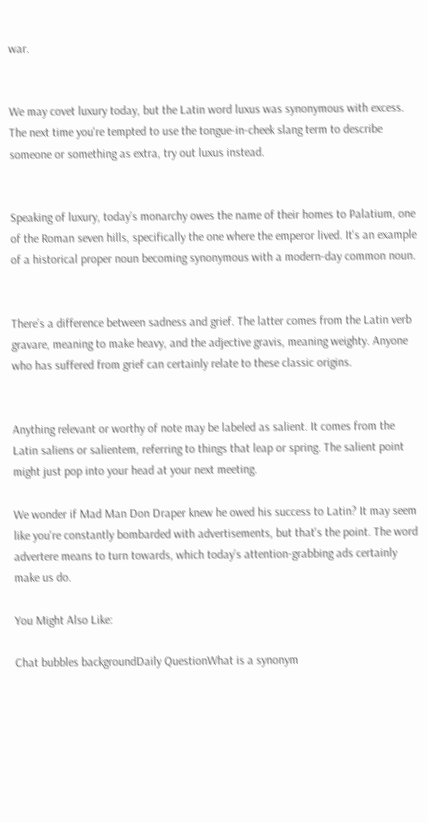war.


We may covet luxury today, but the Latin word luxus was synonymous with excess. The next time you're tempted to use the tongue-in-cheek slang term to describe someone or something as extra, try out luxus instead.


Speaking of luxury, today’s monarchy owes the name of their homes to Palatium, one of the Roman seven hills, specifically the one where the emperor lived. It's an example of a historical proper noun becoming synonymous with a modern-day common noun.


There’s a difference between sadness and grief. The latter comes from the Latin verb gravare, meaning to make heavy, and the adjective gravis, meaning weighty. Anyone who has suffered from grief can certainly relate to these classic origins.


Anything relevant or worthy of note may be labeled as salient. It comes from the Latin saliens or salientem, referring to things that leap or spring. The salient point might just pop into your head at your next meeting.

We wonder if Mad Man Don Draper knew he owed his success to Latin? It may seem like you're constantly bombarded with advertisements, but that's the point. The word advertere means to turn towards, which today’s attention-grabbing ads certainly make us do.

You Might Also Like:

Chat bubbles backgroundDaily QuestionWhat is a synonym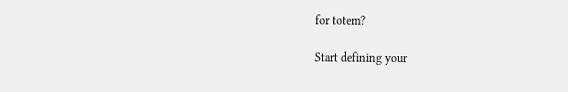for totem?

Start defining your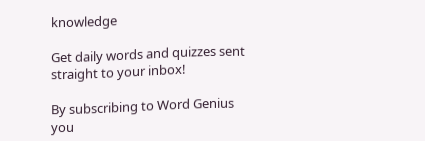knowledge

Get daily words and quizzes sent straight to your inbox!

By subscribing to Word Genius you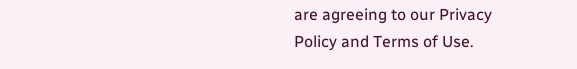are agreeing to our Privacy Policy and Terms of Use.